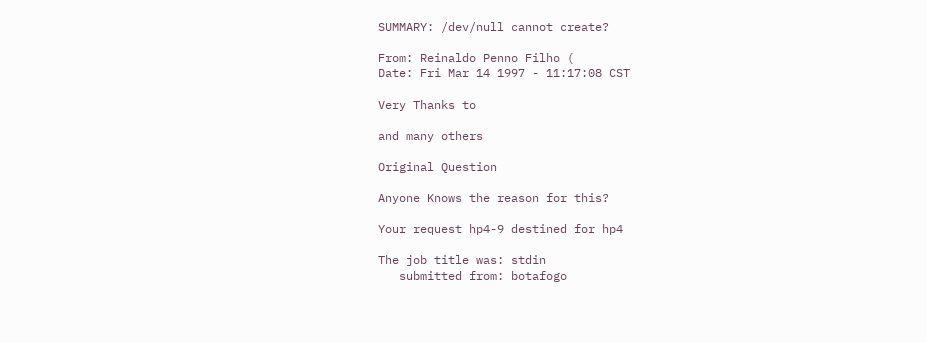SUMMARY: /dev/null cannot create?

From: Reinaldo Penno Filho (
Date: Fri Mar 14 1997 - 11:17:08 CST

Very Thanks to

and many others

Original Question

Anyone Knows the reason for this?

Your request hp4-9 destined for hp4

The job title was: stdin
   submitted from: botafogo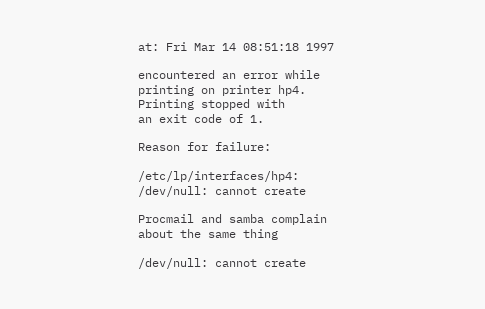at: Fri Mar 14 08:51:18 1997

encountered an error while printing on printer hp4. Printing stopped with
an exit code of 1.

Reason for failure:

/etc/lp/interfaces/hp4: /dev/null: cannot create

Procmail and samba complain about the same thing

/dev/null: cannot create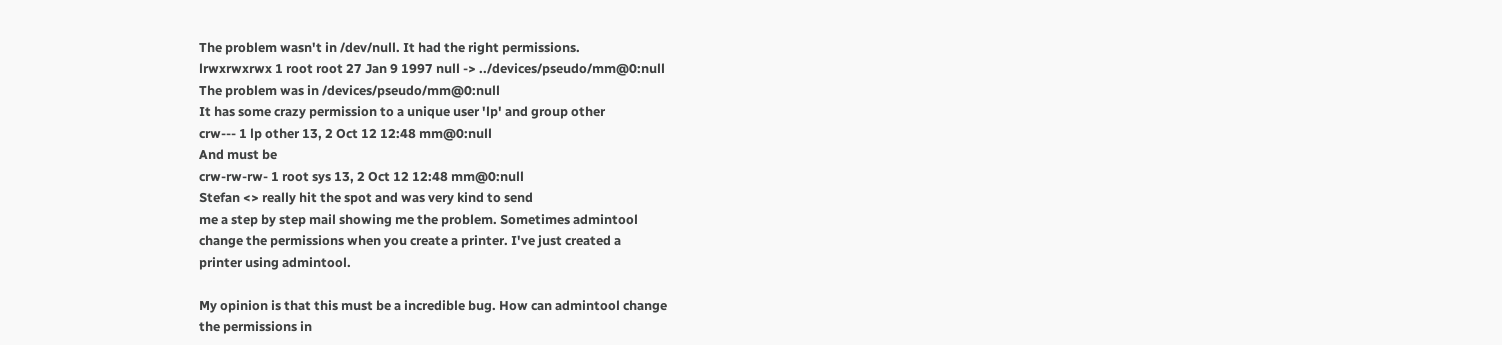The problem wasn't in /dev/null. It had the right permissions.
lrwxrwxrwx 1 root root 27 Jan 9 1997 null -> ../devices/pseudo/mm@0:null
The problem was in /devices/pseudo/mm@0:null
It has some crazy permission to a unique user 'lp' and group other
crw--- 1 lp other 13, 2 Oct 12 12:48 mm@0:null
And must be
crw-rw-rw- 1 root sys 13, 2 Oct 12 12:48 mm@0:null
Stefan <> really hit the spot and was very kind to send
me a step by step mail showing me the problem. Sometimes admintool
change the permissions when you create a printer. I've just created a
printer using admintool.

My opinion is that this must be a incredible bug. How can admintool change
the permissions in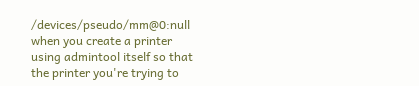/devices/pseudo/mm@0:null when you create a printer
using admintool itself so that the printer you're trying to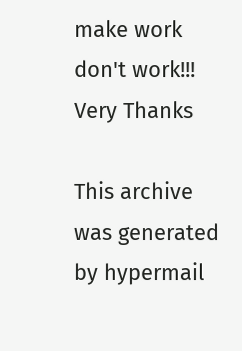make work
don't work!!!
Very Thanks

This archive was generated by hypermail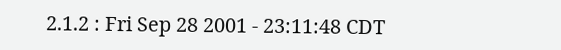2.1.2 : Fri Sep 28 2001 - 23:11:48 CDT